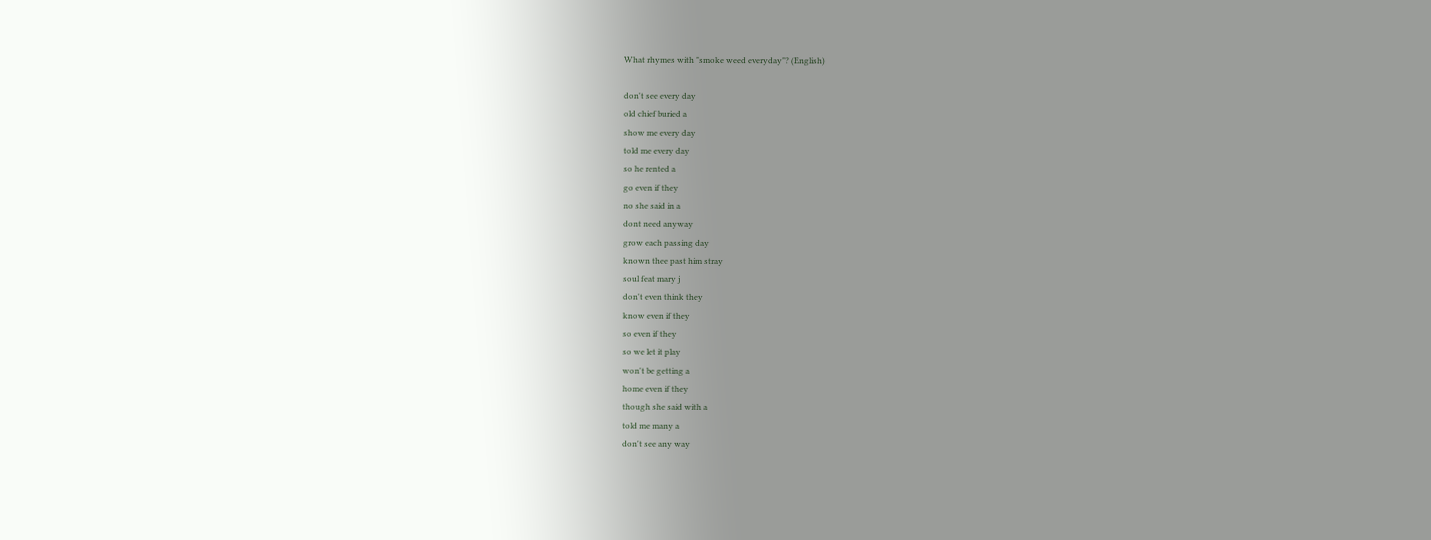What rhymes with "smoke weed everyday"? (English)

don't see every day
old chief buried a
show me every day
told me every day
so he rented a
go even if they
no she said in a
dont need anyway
grow each passing day
known thee past him stray
soul feat mary j
don't even think they
know even if they
so even if they
so we let it play
won't be getting a
home even if they
though she said with a
told me many a
don't see any way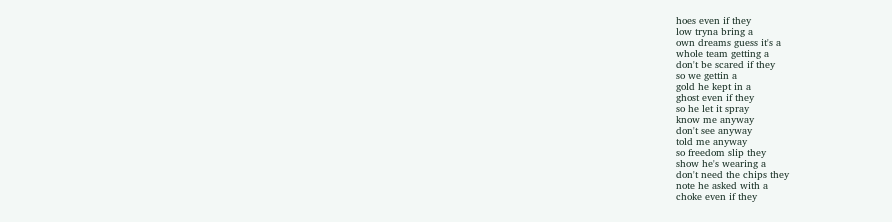hoes even if they
low tryna bring a
own dreams guess it's a
whole team getting a
don't be scared if they
so we gettin a
gold he kept in a
ghost even if they
so he let it spray
know me anyway
don't see anyway
told me anyway
so freedom slip they
show he's wearing a
don't need the chips they
note he asked with a
choke even if they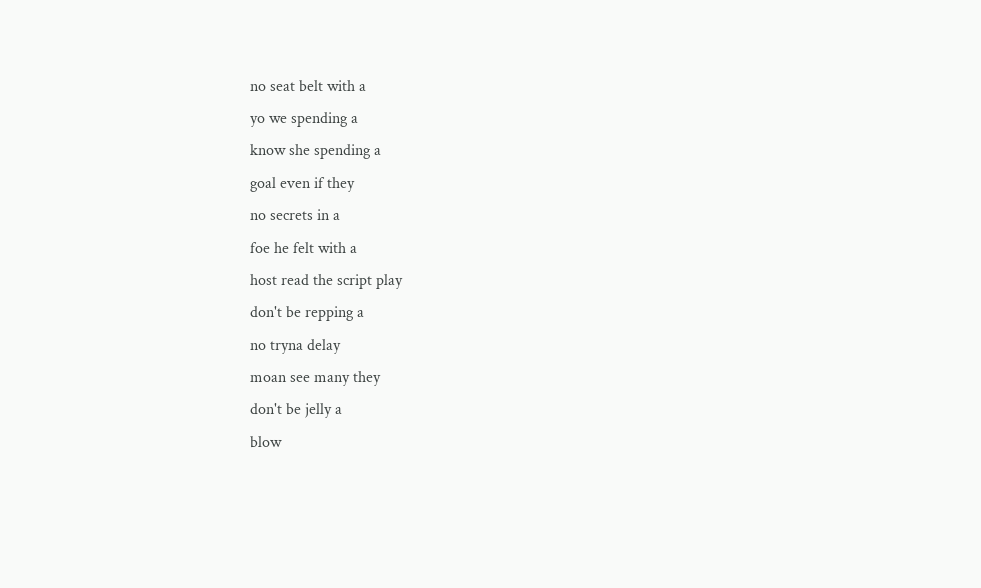no seat belt with a
yo we spending a
know she spending a
goal even if they
no secrets in a
foe he felt with a
host read the script play
don't be repping a
no tryna delay
moan see many they
don't be jelly a
blow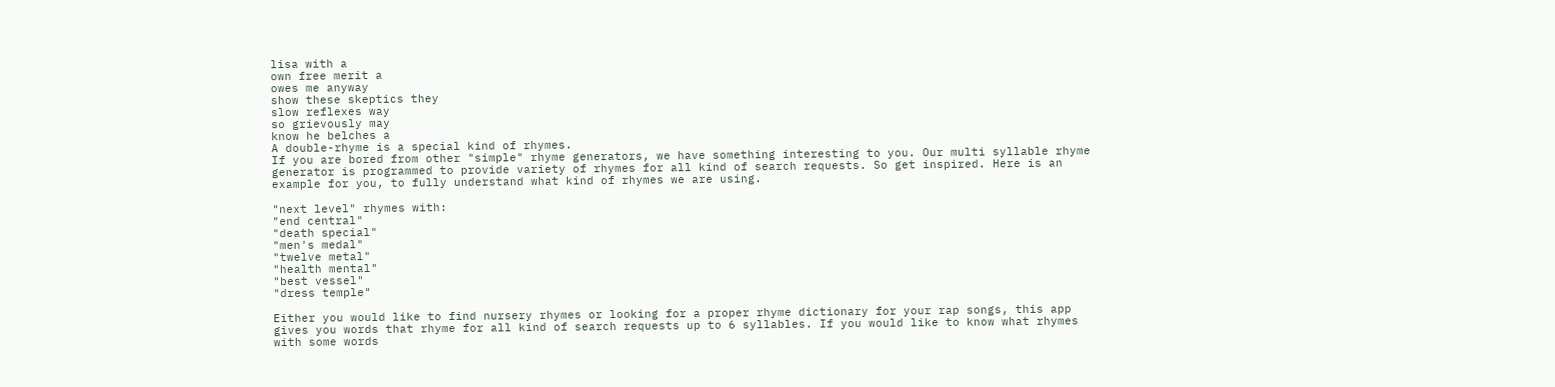lisa with a
own free merit a
owes me anyway
show these skeptics they
slow reflexes way
so grievously may
know he belches a
A double-rhyme is a special kind of rhymes.
If you are bored from other "simple" rhyme generators, we have something interesting to you. Our multi syllable rhyme generator is programmed to provide variety of rhymes for all kind of search requests. So get inspired. Here is an example for you, to fully understand what kind of rhymes we are using.

"next level" rhymes with:
"end central"
"death special"
"men's medal"
"twelve metal"
"health mental"
"best vessel"
"dress temple"

Either you would like to find nursery rhymes or looking for a proper rhyme dictionary for your rap songs, this app gives you words that rhyme for all kind of search requests up to 6 syllables. If you would like to know what rhymes with some words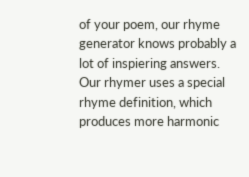of your poem, our rhyme generator knows probably a lot of inspiering answers. Our rhymer uses a special rhyme definition, which produces more harmonic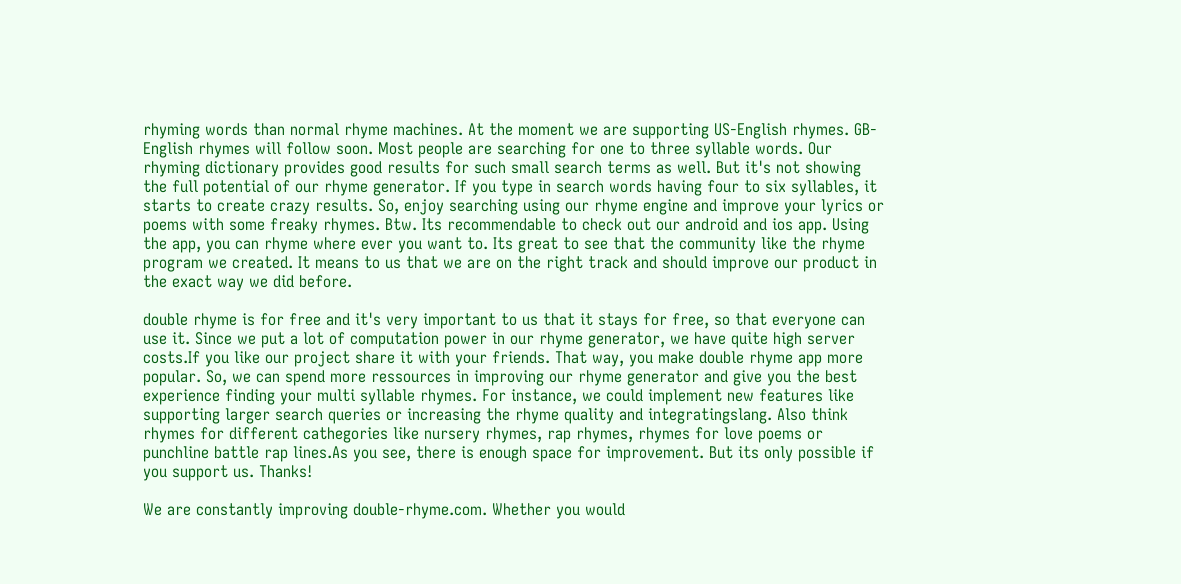rhyming words than normal rhyme machines. At the moment we are supporting US-English rhymes. GB-English rhymes will follow soon. Most people are searching for one to three syllable words. Our rhyming dictionary provides good results for such small search terms as well. But it's not showing the full potential of our rhyme generator. If you type in search words having four to six syllables, it starts to create crazy results. So, enjoy searching using our rhyme engine and improve your lyrics or poems with some freaky rhymes. Btw. Its recommendable to check out our android and ios app. Using the app, you can rhyme where ever you want to. Its great to see that the community like the rhyme program we created. It means to us that we are on the right track and should improve our product in the exact way we did before.

double rhyme is for free and it's very important to us that it stays for free, so that everyone can use it. Since we put a lot of computation power in our rhyme generator, we have quite high server costs.If you like our project share it with your friends. That way, you make double rhyme app more popular. So, we can spend more ressources in improving our rhyme generator and give you the best experience finding your multi syllable rhymes. For instance, we could implement new features like supporting larger search queries or increasing the rhyme quality and integratingslang. Also think rhymes for different cathegories like nursery rhymes, rap rhymes, rhymes for love poems or punchline battle rap lines.As you see, there is enough space for improvement. But its only possible if you support us. Thanks!

We are constantly improving double-rhyme.com. Whether you would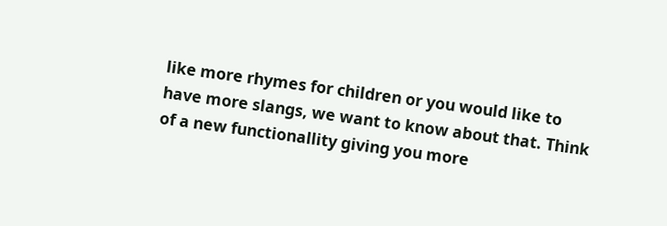like more rhymes for children or you would like to have more slangs, we want to know about that. Think of a new functionallity giving you more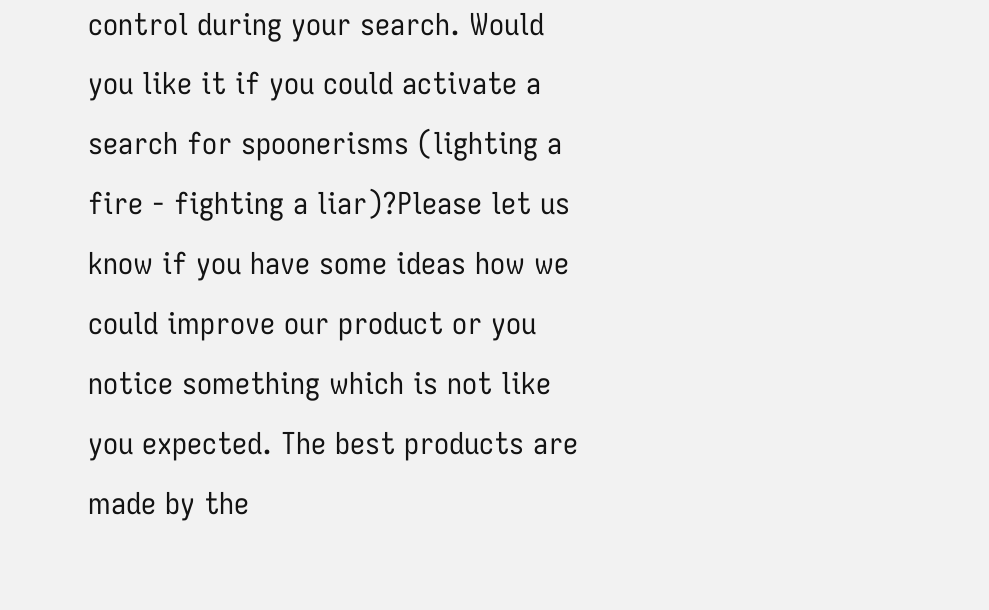control during your search. Would you like it if you could activate a search for spoonerisms (lighting a fire - fighting a liar)?Please let us know if you have some ideas how we could improve our product or you notice something which is not like you expected. The best products are made by the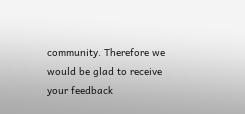community. Therefore we would be glad to receive your feedback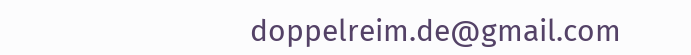doppelreim.de@gmail.com